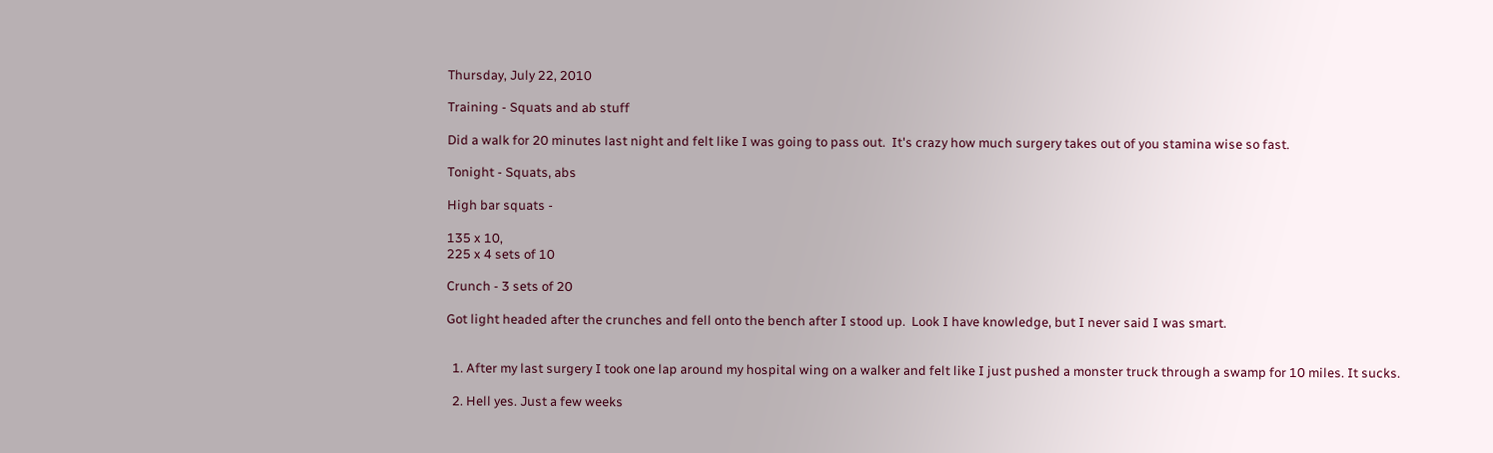Thursday, July 22, 2010

Training - Squats and ab stuff

Did a walk for 20 minutes last night and felt like I was going to pass out.  It's crazy how much surgery takes out of you stamina wise so fast.

Tonight - Squats, abs

High bar squats -

135 x 10,
225 x 4 sets of 10

Crunch - 3 sets of 20

Got light headed after the crunches and fell onto the bench after I stood up.  Look I have knowledge, but I never said I was smart.


  1. After my last surgery I took one lap around my hospital wing on a walker and felt like I just pushed a monster truck through a swamp for 10 miles. It sucks.

  2. Hell yes. Just a few weeks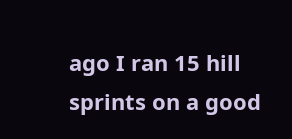ago I ran 15 hill sprints on a good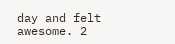day and felt awesome. 2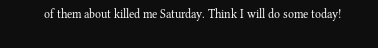of them about killed me Saturday. Think I will do some today!